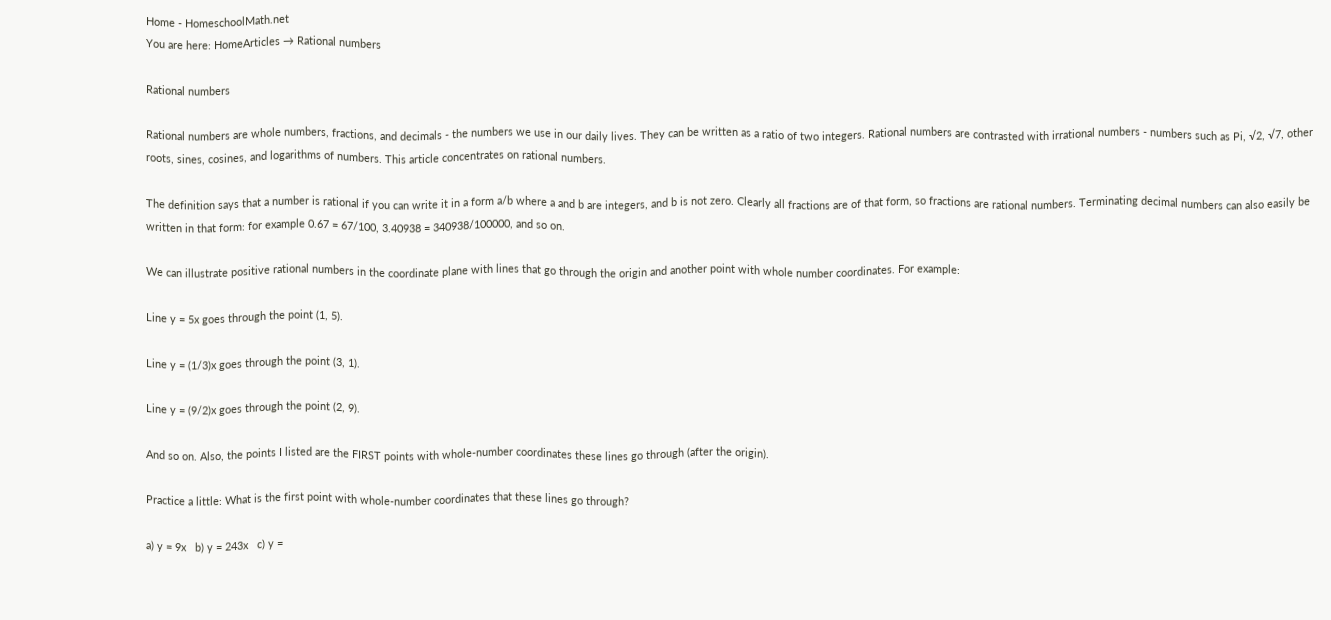Home - HomeschoolMath.net
You are here: HomeArticles → Rational numbers

Rational numbers

Rational numbers are whole numbers, fractions, and decimals - the numbers we use in our daily lives. They can be written as a ratio of two integers. Rational numbers are contrasted with irrational numbers - numbers such as Pi, √2, √7, other roots, sines, cosines, and logarithms of numbers. This article concentrates on rational numbers.

The definition says that a number is rational if you can write it in a form a/b where a and b are integers, and b is not zero. Clearly all fractions are of that form, so fractions are rational numbers. Terminating decimal numbers can also easily be written in that form: for example 0.67 = 67/100, 3.40938 = 340938/100000, and so on.

We can illustrate positive rational numbers in the coordinate plane with lines that go through the origin and another point with whole number coordinates. For example:

Line y = 5x goes through the point (1, 5).

Line y = (1/3)x goes through the point (3, 1).

Line y = (9/2)x goes through the point (2, 9).

And so on. Also, the points I listed are the FIRST points with whole-number coordinates these lines go through (after the origin).

Practice a little: What is the first point with whole-number coordinates that these lines go through?

a) y = 9x   b) y = 243x   c) y =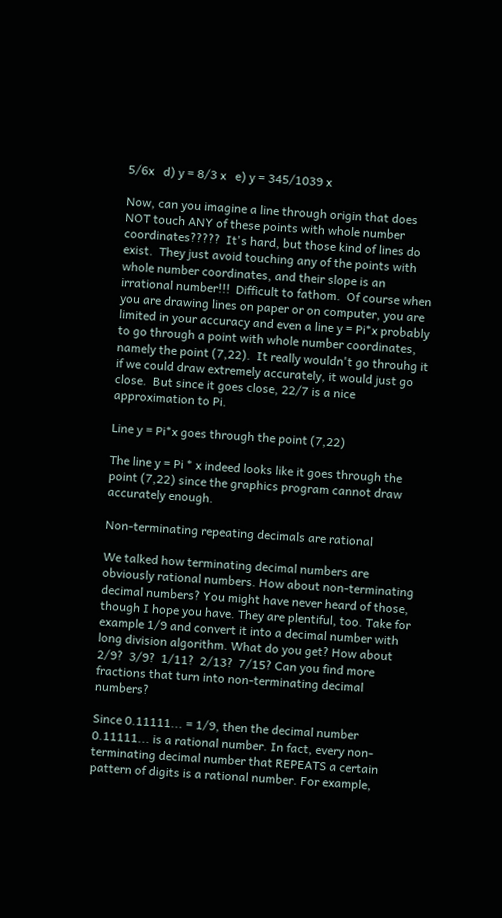5/6x   d) y = 8/3 x   e) y = 345/1039 x

Now, can you imagine a line through origin that does NOT touch ANY of these points with whole number coordinates?????  It's hard, but those kind of lines do exist.  They just avoid touching any of the points with whole number coordinates, and their slope is an irrational number!!!  Difficult to fathom.  Of course when you are drawing lines on paper or on computer, you are limited in your accuracy and even a line y = Pi*x probably to go through a point with whole number coordinates, namely the point (7,22).  It really wouldn't go throuhg it if we could draw extremely accurately, it would just go close.  But since it goes close, 22/7 is a nice approximation to Pi.

Line y = Pi*x goes through the point (7,22)

The line y = Pi * x indeed looks like it goes through the point (7,22) since the graphics program cannot draw accurately enough.

Non-terminating repeating decimals are rational

We talked how terminating decimal numbers are obviously rational numbers. How about non-terminating decimal numbers? You might have never heard of those, though I hope you have. They are plentiful, too. Take for example 1/9 and convert it into a decimal number with long division algorithm. What do you get? How about 2/9?  3/9?  1/11?  2/13?  7/15? Can you find more fractions that turn into non-terminating decimal numbers?

Since 0.11111... = 1/9, then the decimal number 0.11111... is a rational number. In fact, every non-terminating decimal number that REPEATS a certain pattern of digits is a rational number. For example,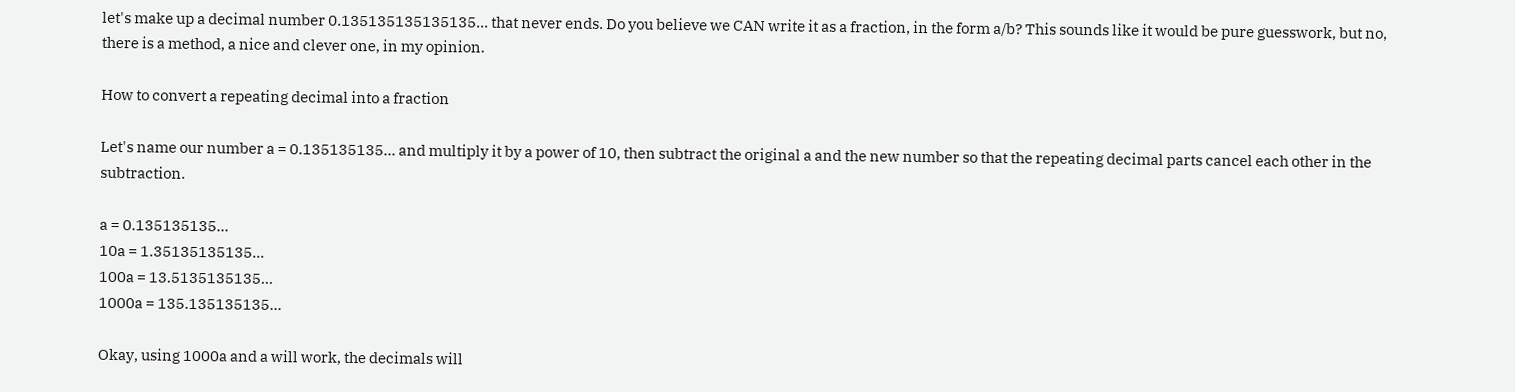let's make up a decimal number 0.135135135135135... that never ends. Do you believe we CAN write it as a fraction, in the form a/b? This sounds like it would be pure guesswork, but no, there is a method, a nice and clever one, in my opinion.

How to convert a repeating decimal into a fraction

Let's name our number a = 0.135135135... and multiply it by a power of 10, then subtract the original a and the new number so that the repeating decimal parts cancel each other in the subtraction.

a = 0.135135135...
10a = 1.35135135135...
100a = 13.5135135135...
1000a = 135.135135135...

Okay, using 1000a and a will work, the decimals will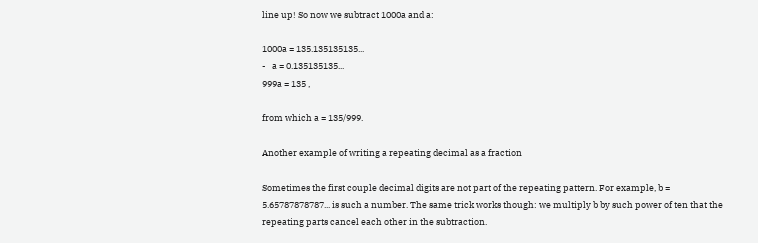line up! So now we subtract 1000a and a:

1000a = 135.135135135...
-   a = 0.135135135...
999a = 135 ,

from which a = 135/999.

Another example of writing a repeating decimal as a fraction

Sometimes the first couple decimal digits are not part of the repeating pattern. For example, b = 5.65787878787... is such a number. The same trick works though: we multiply b by such power of ten that the repeating parts cancel each other in the subtraction.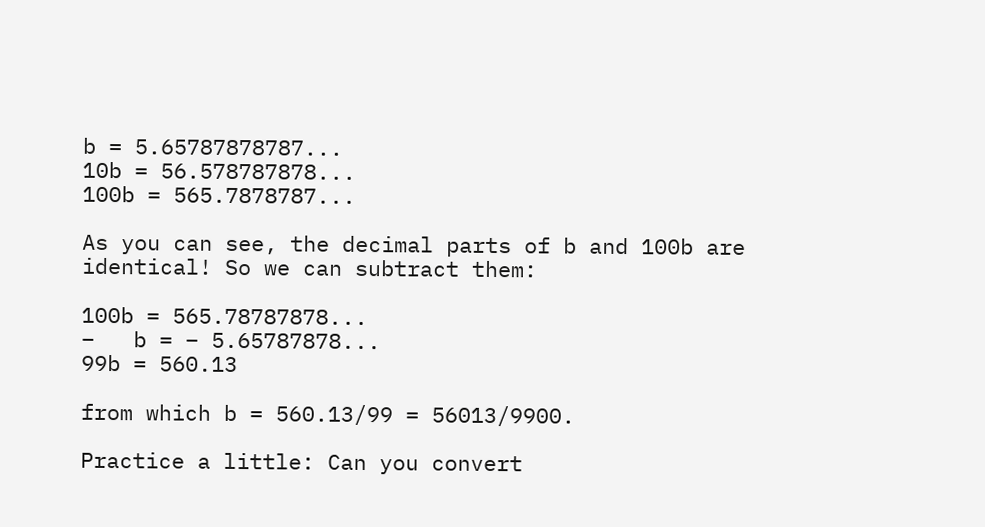b = 5.65787878787...
10b = 56.578787878...
100b = 565.7878787...

As you can see, the decimal parts of b and 100b are identical! So we can subtract them:

100b = 565.78787878...
−   b = − 5.65787878...
99b = 560.13

from which b = 560.13/99 = 56013/9900.

Practice a little: Can you convert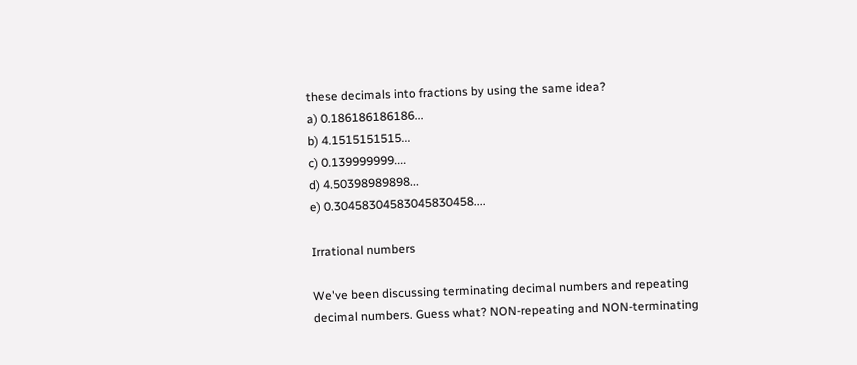these decimals into fractions by using the same idea?
a) 0.186186186186...
b) 4.1515151515...
c) 0.139999999....
d) 4.50398989898...
e) 0.30458304583045830458....

Irrational numbers

We've been discussing terminating decimal numbers and repeating decimal numbers. Guess what? NON-repeating and NON-terminating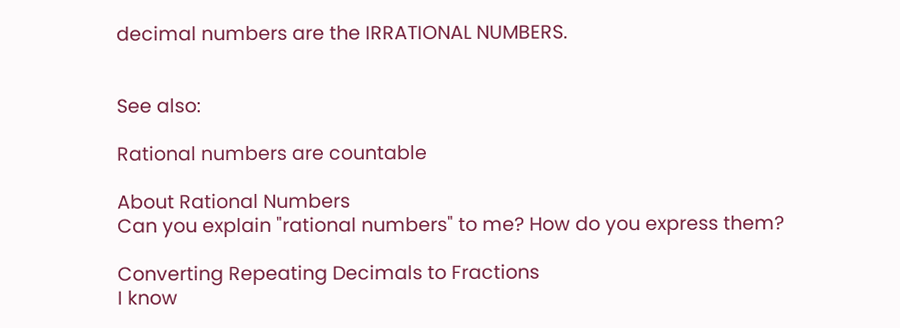decimal numbers are the IRRATIONAL NUMBERS.


See also:

Rational numbers are countable

About Rational Numbers
Can you explain "rational numbers" to me? How do you express them?

Converting Repeating Decimals to Fractions
I know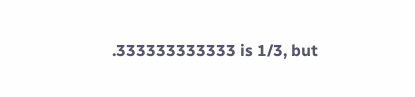.333333333333 is 1/3, but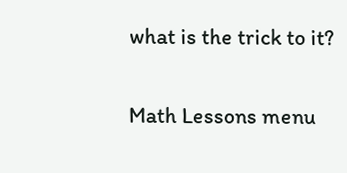what is the trick to it?

Math Lessons menu